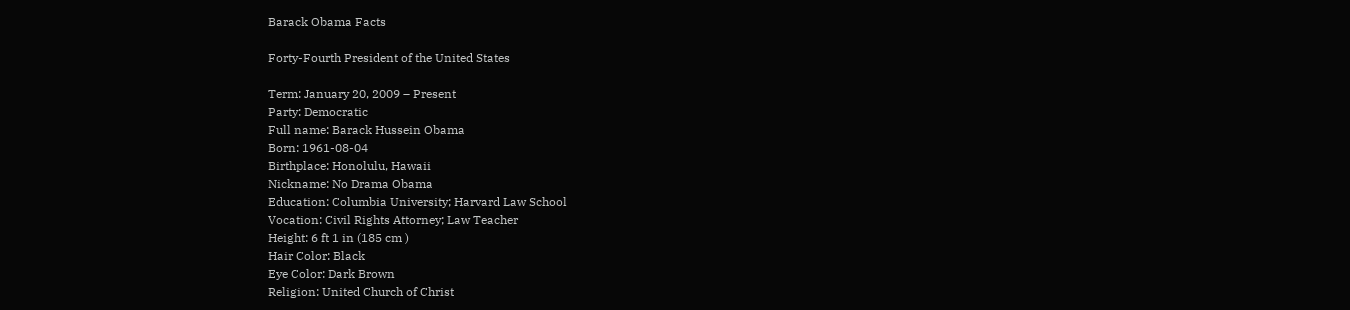Barack Obama Facts

Forty-Fourth President of the United States

Term: January 20, 2009 – Present
Party: Democratic
Full name: Barack Hussein Obama
Born: 1961-08-04
Birthplace: Honolulu, Hawaii
Nickname: No Drama Obama
Education: Columbia University; Harvard Law School
Vocation: Civil Rights Attorney; Law Teacher
Height: 6 ft 1 in (185 cm )
Hair Color: Black
Eye Color: Dark Brown
Religion: United Church of Christ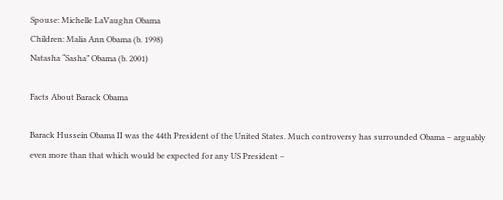Spouse: Michelle LaVaughn Obama
Children: Malia Ann Obama (b. 1998)
Natasha “Sasha” Obama (b. 2001)

Facts About Barack Obama

Barack Hussein Obama II was the 44th President of the United States. Much controversy has surrounded Obama – arguably even more than that which would be expected for any US President –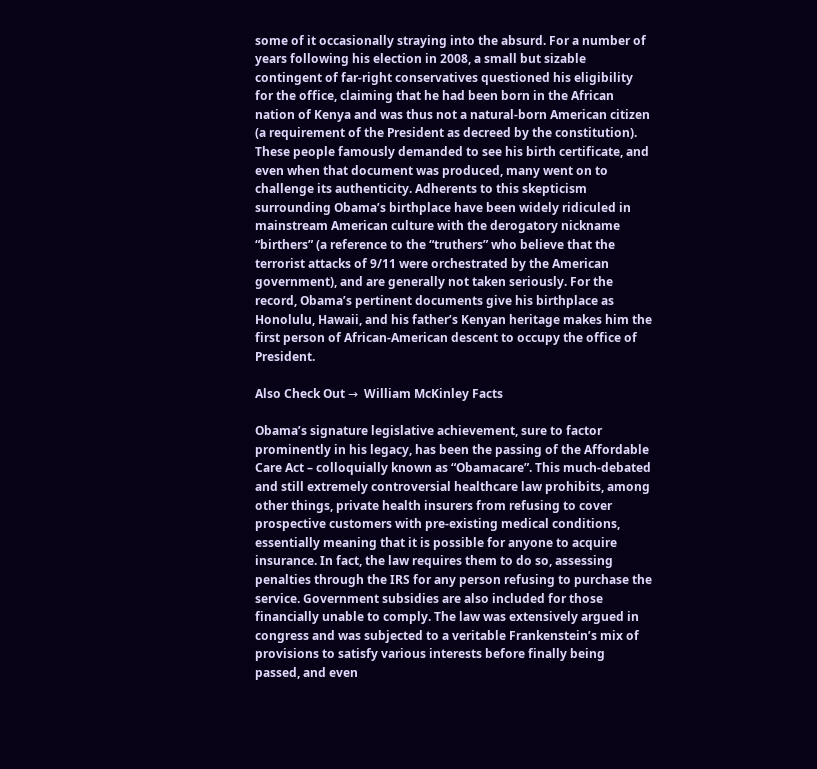some of it occasionally straying into the absurd. For a number of years following his election in 2008, a small but sizable contingent of far-right conservatives questioned his eligibility for the office, claiming that he had been born in the African nation of Kenya and was thus not a natural-born American citizen (a requirement of the President as decreed by the constitution). These people famously demanded to see his birth certificate, and even when that document was produced, many went on to challenge its authenticity. Adherents to this skepticism surrounding Obama’s birthplace have been widely ridiculed in mainstream American culture with the derogatory nickname “birthers” (a reference to the “truthers” who believe that the terrorist attacks of 9/11 were orchestrated by the American government), and are generally not taken seriously. For the record, Obama’s pertinent documents give his birthplace as Honolulu, Hawaii, and his father’s Kenyan heritage makes him the first person of African-American descent to occupy the office of President.

Also Check Out →  William McKinley Facts

Obama’s signature legislative achievement, sure to factor prominently in his legacy, has been the passing of the Affordable Care Act – colloquially known as “Obamacare”. This much-debated and still extremely controversial healthcare law prohibits, among other things, private health insurers from refusing to cover prospective customers with pre-existing medical conditions, essentially meaning that it is possible for anyone to acquire insurance. In fact, the law requires them to do so, assessing penalties through the IRS for any person refusing to purchase the service. Government subsidies are also included for those financially unable to comply. The law was extensively argued in congress and was subjected to a veritable Frankenstein’s mix of provisions to satisfy various interests before finally being passed, and even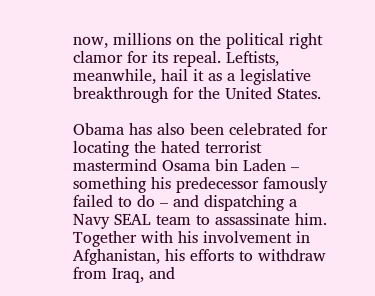now, millions on the political right clamor for its repeal. Leftists, meanwhile, hail it as a legislative breakthrough for the United States.

Obama has also been celebrated for locating the hated terrorist mastermind Osama bin Laden – something his predecessor famously failed to do – and dispatching a Navy SEAL team to assassinate him. Together with his involvement in Afghanistan, his efforts to withdraw from Iraq, and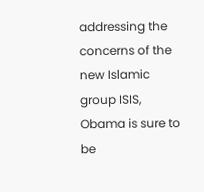addressing the concerns of the new Islamic group ISIS, Obama is sure to be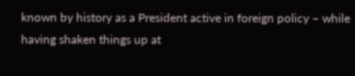known by history as a President active in foreign policy – while having shaken things up at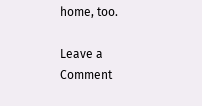home, too.

Leave a Comment